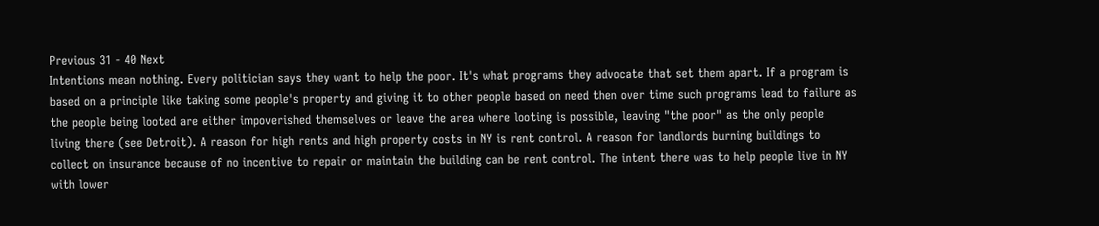Previous 31 - 40 Next
Intentions mean nothing. Every politician says they want to help the poor. It's what programs they advocate that set them apart. If a program is based on a principle like taking some people's property and giving it to other people based on need then over time such programs lead to failure as the people being looted are either impoverished themselves or leave the area where looting is possible, leaving "the poor" as the only people living there (see Detroit). A reason for high rents and high property costs in NY is rent control. A reason for landlords burning buildings to collect on insurance because of no incentive to repair or maintain the building can be rent control. The intent there was to help people live in NY with lower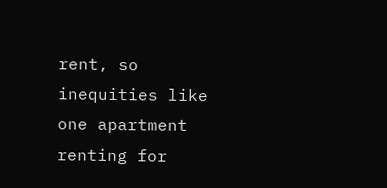rent, so inequities like one apartment renting for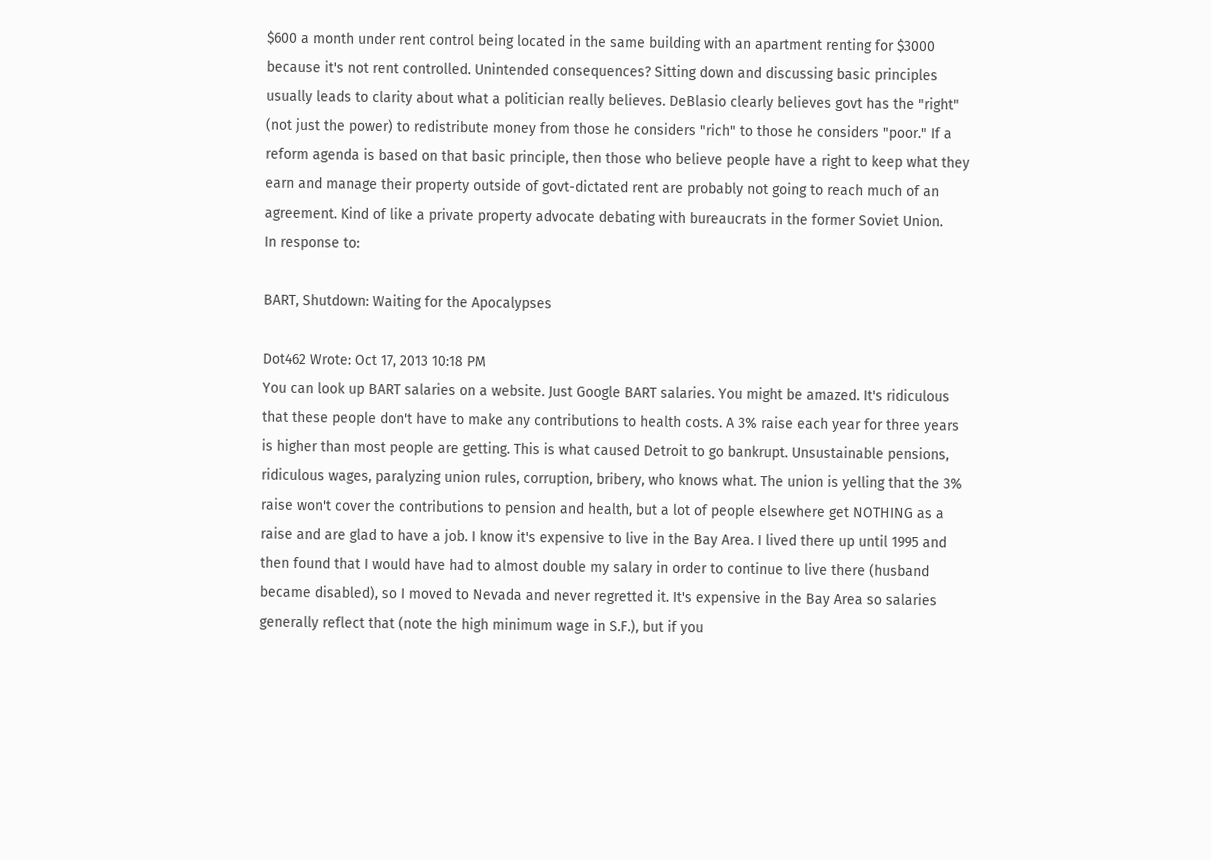$600 a month under rent control being located in the same building with an apartment renting for $3000 because it's not rent controlled. Unintended consequences? Sitting down and discussing basic principles usually leads to clarity about what a politician really believes. DeBlasio clearly believes govt has the "right" (not just the power) to redistribute money from those he considers "rich" to those he considers "poor." If a reform agenda is based on that basic principle, then those who believe people have a right to keep what they earn and manage their property outside of govt-dictated rent are probably not going to reach much of an agreement. Kind of like a private property advocate debating with bureaucrats in the former Soviet Union.
In response to:

BART, Shutdown: Waiting for the Apocalypses

Dot462 Wrote: Oct 17, 2013 10:18 PM
You can look up BART salaries on a website. Just Google BART salaries. You might be amazed. It's ridiculous that these people don't have to make any contributions to health costs. A 3% raise each year for three years is higher than most people are getting. This is what caused Detroit to go bankrupt. Unsustainable pensions, ridiculous wages, paralyzing union rules, corruption, bribery, who knows what. The union is yelling that the 3% raise won't cover the contributions to pension and health, but a lot of people elsewhere get NOTHING as a raise and are glad to have a job. I know it's expensive to live in the Bay Area. I lived there up until 1995 and then found that I would have had to almost double my salary in order to continue to live there (husband became disabled), so I moved to Nevada and never regretted it. It's expensive in the Bay Area so salaries generally reflect that (note the high minimum wage in S.F.), but if you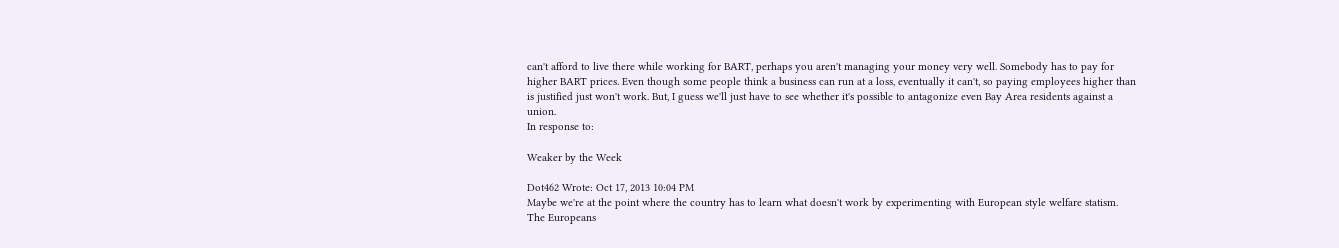can't afford to live there while working for BART, perhaps you aren't managing your money very well. Somebody has to pay for higher BART prices. Even though some people think a business can run at a loss, eventually it can't, so paying employees higher than is justified just won't work. But, I guess we'll just have to see whether it's possible to antagonize even Bay Area residents against a union.
In response to:

Weaker by the Week

Dot462 Wrote: Oct 17, 2013 10:04 PM
Maybe we're at the point where the country has to learn what doesn't work by experimenting with European style welfare statism. The Europeans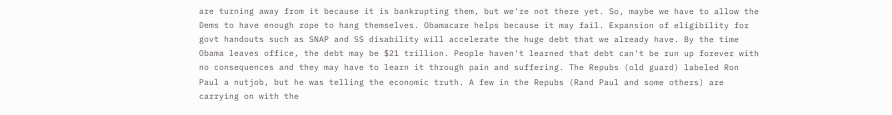are turning away from it because it is bankrupting them, but we're not there yet. So, maybe we have to allow the Dems to have enough rope to hang themselves. Obamacare helps because it may fail. Expansion of eligibility for govt handouts such as SNAP and SS disability will accelerate the huge debt that we already have. By the time Obama leaves office, the debt may be $21 trillion. People haven't learned that debt can't be run up forever with no consequences and they may have to learn it through pain and suffering. The Repubs (old guard) labeled Ron Paul a nutjob, but he was telling the economic truth. A few in the Repubs (Rand Paul and some others) are carrying on with the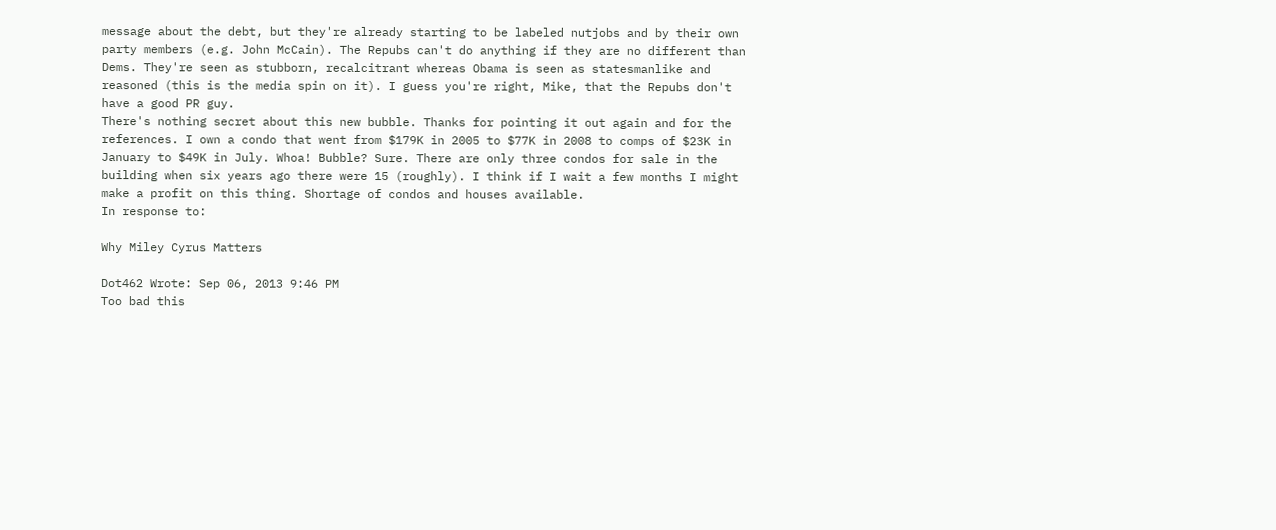message about the debt, but they're already starting to be labeled nutjobs and by their own party members (e.g. John McCain). The Repubs can't do anything if they are no different than Dems. They're seen as stubborn, recalcitrant whereas Obama is seen as statesmanlike and reasoned (this is the media spin on it). I guess you're right, Mike, that the Repubs don't have a good PR guy.
There's nothing secret about this new bubble. Thanks for pointing it out again and for the references. I own a condo that went from $179K in 2005 to $77K in 2008 to comps of $23K in January to $49K in July. Whoa! Bubble? Sure. There are only three condos for sale in the building when six years ago there were 15 (roughly). I think if I wait a few months I might make a profit on this thing. Shortage of condos and houses available.
In response to:

Why Miley Cyrus Matters

Dot462 Wrote: Sep 06, 2013 9:46 PM
Too bad this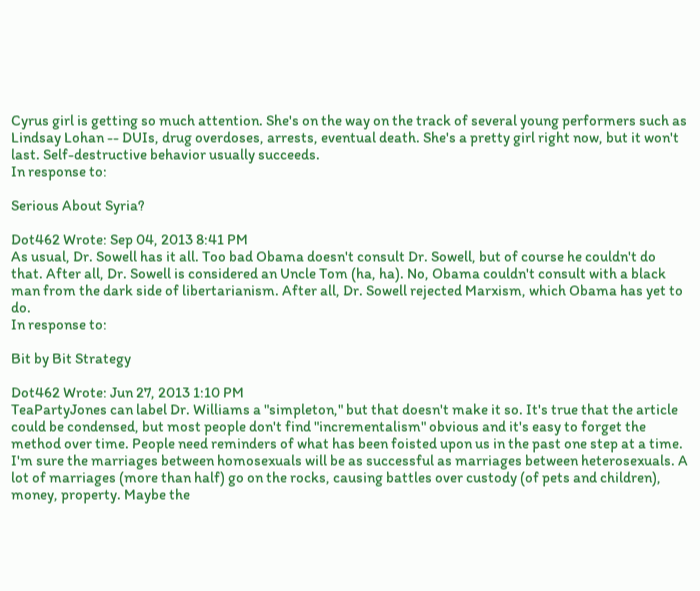Cyrus girl is getting so much attention. She's on the way on the track of several young performers such as Lindsay Lohan -- DUIs, drug overdoses, arrests, eventual death. She's a pretty girl right now, but it won't last. Self-destructive behavior usually succeeds.
In response to:

Serious About Syria?

Dot462 Wrote: Sep 04, 2013 8:41 PM
As usual, Dr. Sowell has it all. Too bad Obama doesn't consult Dr. Sowell, but of course he couldn't do that. After all, Dr. Sowell is considered an Uncle Tom (ha, ha). No, Obama couldn't consult with a black man from the dark side of libertarianism. After all, Dr. Sowell rejected Marxism, which Obama has yet to do.
In response to:

Bit by Bit Strategy

Dot462 Wrote: Jun 27, 2013 1:10 PM
TeaPartyJones can label Dr. Williams a "simpleton," but that doesn't make it so. It's true that the article could be condensed, but most people don't find "incrementalism" obvious and it's easy to forget the method over time. People need reminders of what has been foisted upon us in the past one step at a time.
I'm sure the marriages between homosexuals will be as successful as marriages between heterosexuals. A lot of marriages (more than half) go on the rocks, causing battles over custody (of pets and children), money, property. Maybe the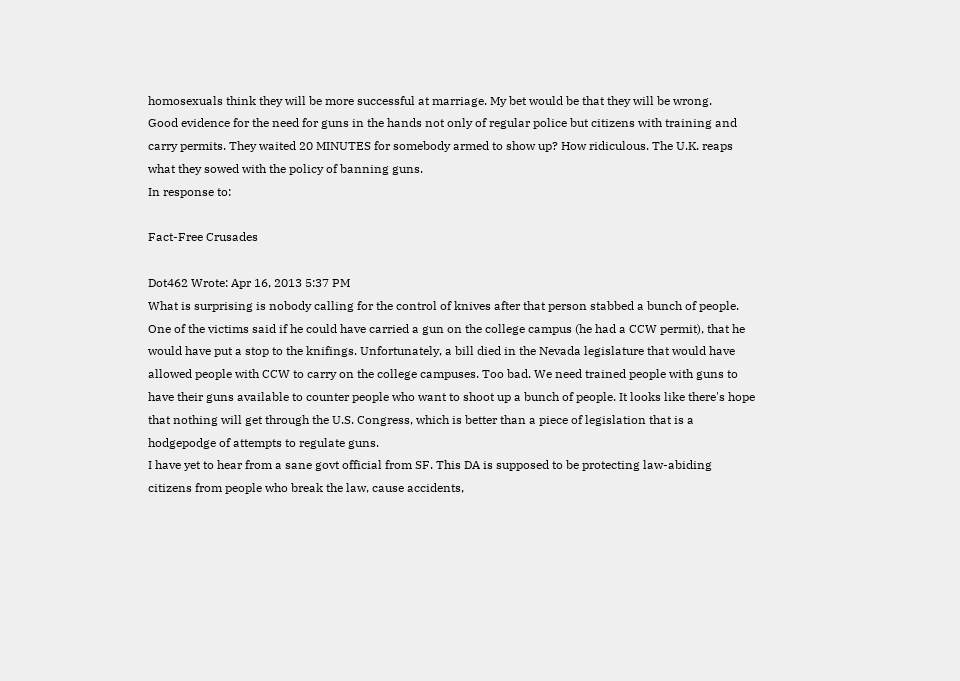homosexuals think they will be more successful at marriage. My bet would be that they will be wrong.
Good evidence for the need for guns in the hands not only of regular police but citizens with training and carry permits. They waited 20 MINUTES for somebody armed to show up? How ridiculous. The U.K. reaps what they sowed with the policy of banning guns.
In response to:

Fact-Free Crusades

Dot462 Wrote: Apr 16, 2013 5:37 PM
What is surprising is nobody calling for the control of knives after that person stabbed a bunch of people. One of the victims said if he could have carried a gun on the college campus (he had a CCW permit), that he would have put a stop to the knifings. Unfortunately, a bill died in the Nevada legislature that would have allowed people with CCW to carry on the college campuses. Too bad. We need trained people with guns to have their guns available to counter people who want to shoot up a bunch of people. It looks like there's hope that nothing will get through the U.S. Congress, which is better than a piece of legislation that is a hodgepodge of attempts to regulate guns.
I have yet to hear from a sane govt official from SF. This DA is supposed to be protecting law-abiding citizens from people who break the law, cause accidents,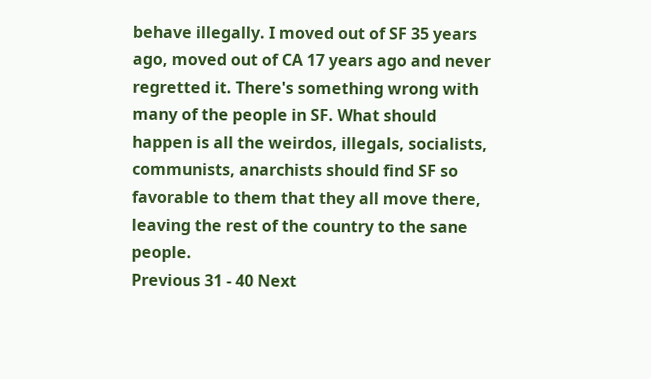behave illegally. I moved out of SF 35 years ago, moved out of CA 17 years ago and never regretted it. There's something wrong with many of the people in SF. What should happen is all the weirdos, illegals, socialists, communists, anarchists should find SF so favorable to them that they all move there, leaving the rest of the country to the sane people.
Previous 31 - 40 Next